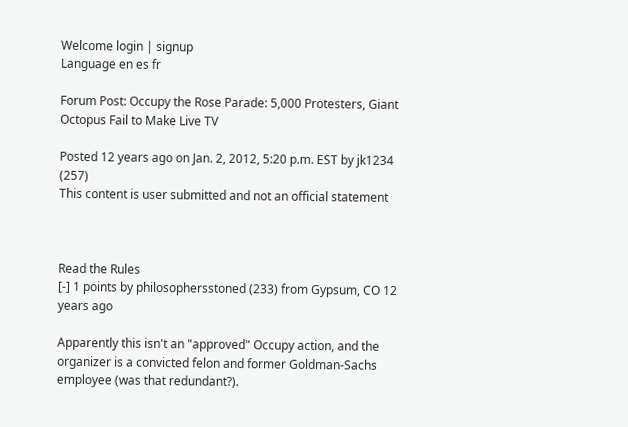Welcome login | signup
Language en es fr

Forum Post: Occupy the Rose Parade: 5,000 Protesters, Giant Octopus Fail to Make Live TV

Posted 12 years ago on Jan. 2, 2012, 5:20 p.m. EST by jk1234 (257)
This content is user submitted and not an official statement



Read the Rules
[-] 1 points by philosophersstoned (233) from Gypsum, CO 12 years ago

Apparently this isn't an "approved" Occupy action, and the organizer is a convicted felon and former Goldman-Sachs employee (was that redundant?).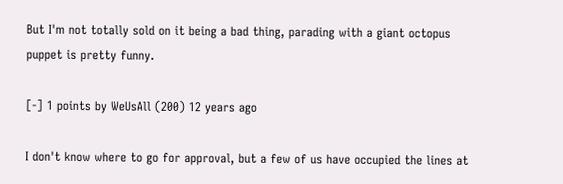But I'm not totally sold on it being a bad thing, parading with a giant octopus puppet is pretty funny.

[-] 1 points by WeUsAll (200) 12 years ago

I don't know where to go for approval, but a few of us have occupied the lines at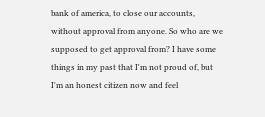bank of america, to close our accounts, without approval from anyone. So who are we supposed to get approval from? I have some things in my past that I'm not proud of, but I'm an honest citizen now and feel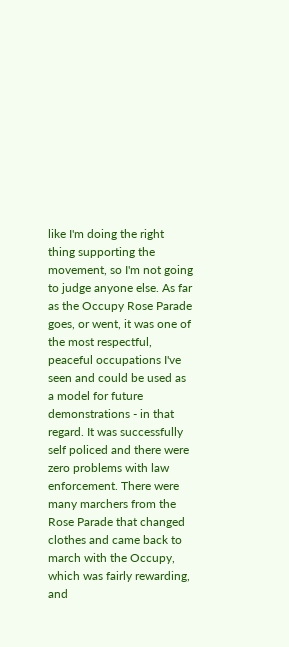like I'm doing the right thing supporting the movement, so I'm not going to judge anyone else. As far as the Occupy Rose Parade goes, or went, it was one of the most respectful, peaceful occupations I've seen and could be used as a model for future demonstrations - in that regard. It was successfully self policed and there were zero problems with law enforcement. There were many marchers from the Rose Parade that changed clothes and came back to march with the Occupy, which was fairly rewarding, and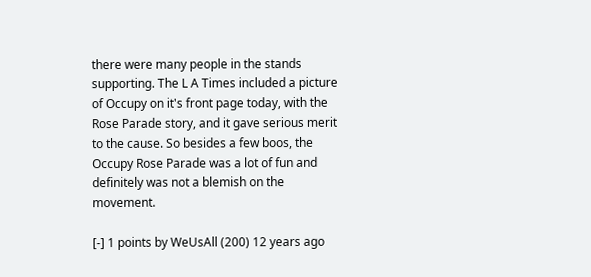there were many people in the stands supporting. The L A Times included a picture of Occupy on it's front page today, with the Rose Parade story, and it gave serious merit to the cause. So besides a few boos, the Occupy Rose Parade was a lot of fun and definitely was not a blemish on the movement.

[-] 1 points by WeUsAll (200) 12 years ago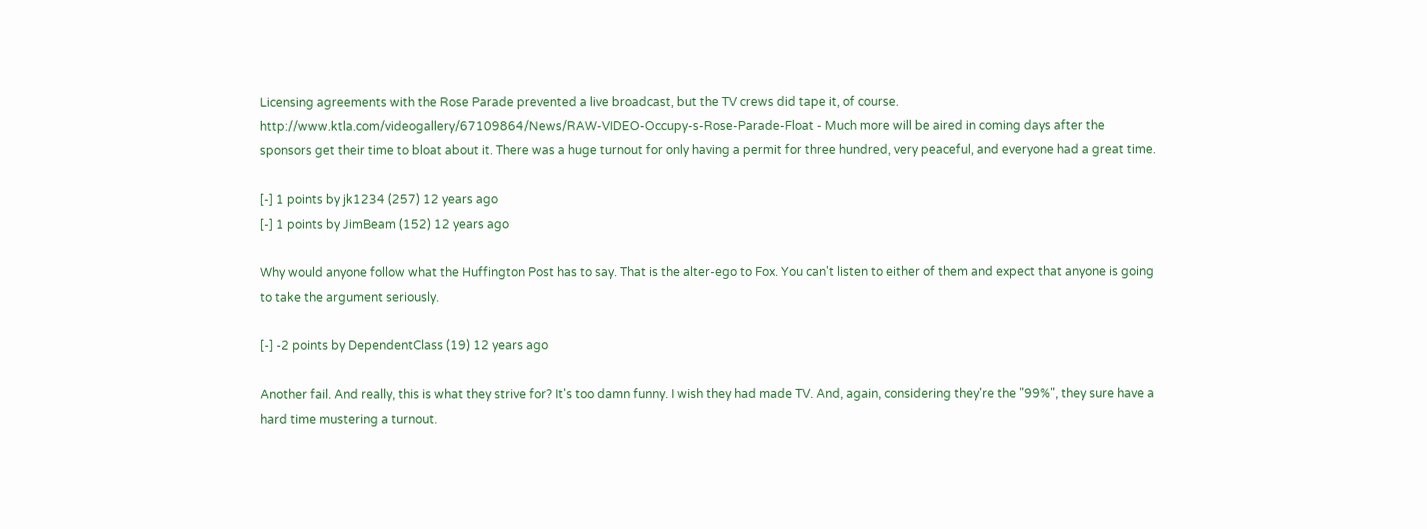Licensing agreements with the Rose Parade prevented a live broadcast, but the TV crews did tape it, of course. http://www.ktla.com/videogallery/67109864/News/RAW-VIDEO-Occupy-s-Rose-Parade-Float - Much more will be aired in coming days after the sponsors get their time to bloat about it. There was a huge turnout for only having a permit for three hundred, very peaceful, and everyone had a great time.

[-] 1 points by jk1234 (257) 12 years ago
[-] 1 points by JimBeam (152) 12 years ago

Why would anyone follow what the Huffington Post has to say. That is the alter-ego to Fox. You can't listen to either of them and expect that anyone is going to take the argument seriously.

[-] -2 points by DependentClass (19) 12 years ago

Another fail. And really, this is what they strive for? It's too damn funny. I wish they had made TV. And, again, considering they're the "99%", they sure have a hard time mustering a turnout.